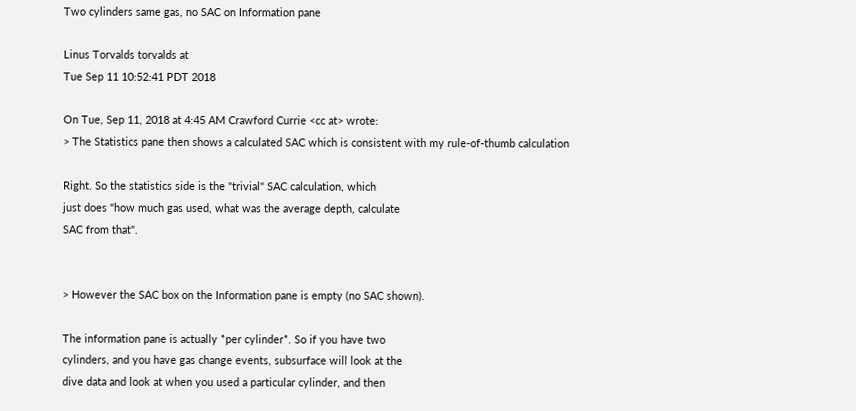Two cylinders same gas, no SAC on Information pane

Linus Torvalds torvalds at
Tue Sep 11 10:52:41 PDT 2018

On Tue, Sep 11, 2018 at 4:45 AM Crawford Currie <cc at> wrote:
> The Statistics pane then shows a calculated SAC which is consistent with my rule-of-thumb calculation

Right. So the statistics side is the "trivial" SAC calculation, which
just does "how much gas used, what was the average depth, calculate
SAC from that".


> However the SAC box on the Information pane is empty (no SAC shown).

The information pane is actually *per cylinder*. So if you have two
cylinders, and you have gas change events, subsurface will look at the
dive data and look at when you used a particular cylinder, and then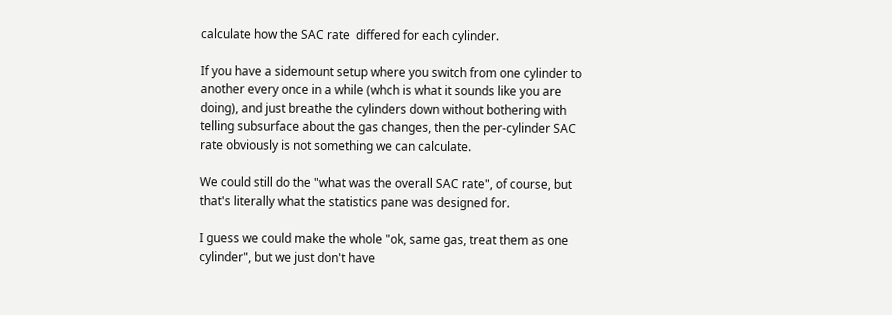calculate how the SAC rate  differed for each cylinder.

If you have a sidemount setup where you switch from one cylinder to
another every once in a while (whch is what it sounds like you are
doing), and just breathe the cylinders down without bothering with
telling subsurface about the gas changes, then the per-cylinder SAC
rate obviously is not something we can calculate.

We could still do the "what was the overall SAC rate", of course, but
that's literally what the statistics pane was designed for.

I guess we could make the whole "ok, same gas, treat them as one
cylinder", but we just don't have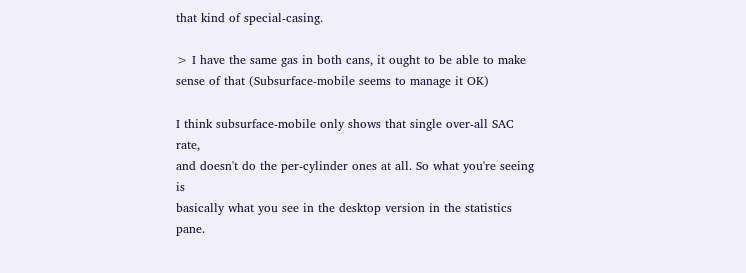that kind of special-casing.

> I have the same gas in both cans, it ought to be able to make sense of that (Subsurface-mobile seems to manage it OK)

I think subsurface-mobile only shows that single over-all SAC rate,
and doesn't do the per-cylinder ones at all. So what you're seeing is
basically what you see in the desktop version in the statistics pane.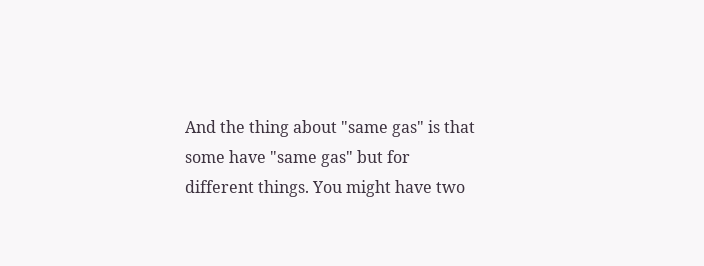And the thing about "same gas" is that some have "same gas" but for
different things. You might have two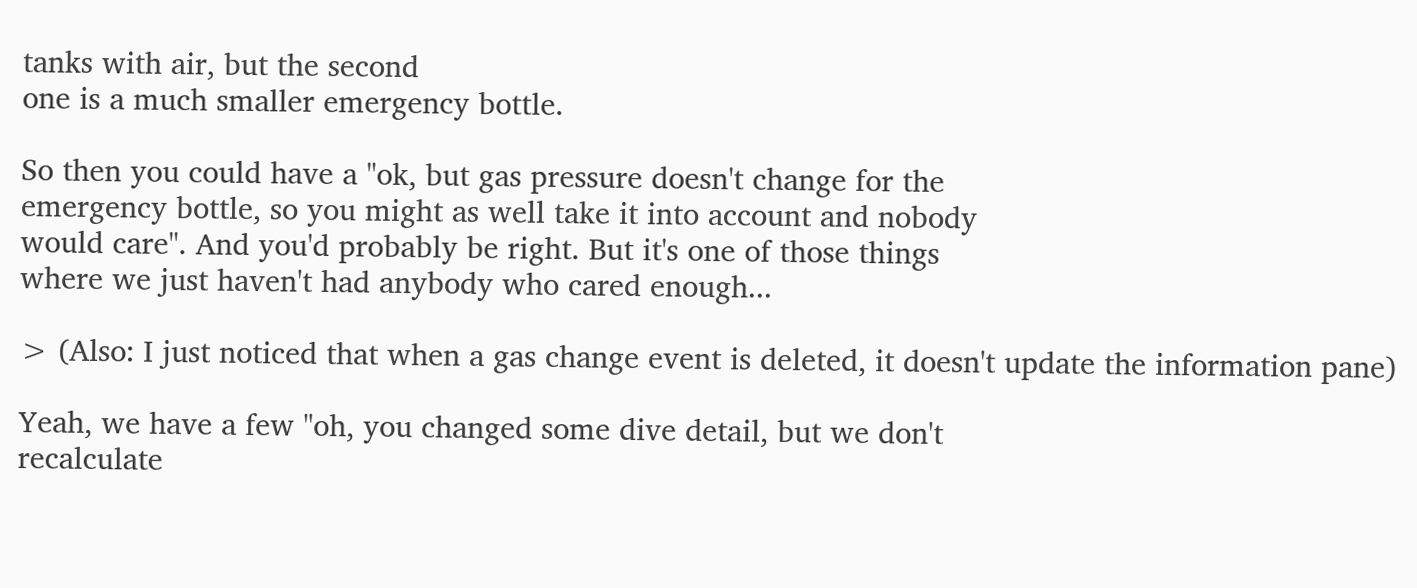tanks with air, but the second
one is a much smaller emergency bottle.

So then you could have a "ok, but gas pressure doesn't change for the
emergency bottle, so you might as well take it into account and nobody
would care". And you'd probably be right. But it's one of those things
where we just haven't had anybody who cared enough...

> (Also: I just noticed that when a gas change event is deleted, it doesn't update the information pane)

Yeah, we have a few "oh, you changed some dive detail, but we don't
recalculate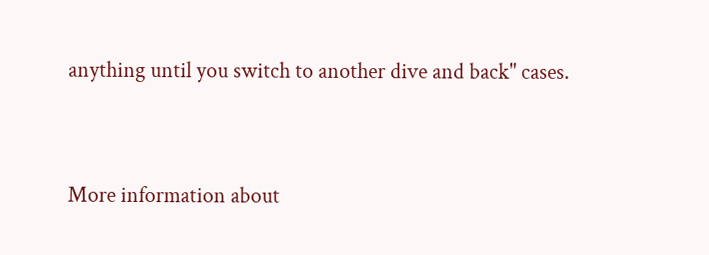anything until you switch to another dive and back" cases.


More information about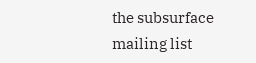the subsurface mailing list